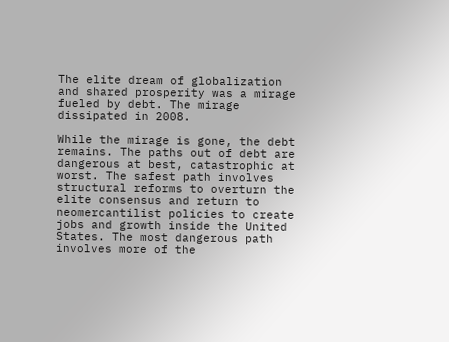The elite dream of globalization and shared prosperity was a mirage fueled by debt. The mirage dissipated in 2008.

While the mirage is gone, the debt remains. The paths out of debt are dangerous at best, catastrophic at worst. The safest path involves structural reforms to overturn the elite consensus and return to neomercantilist policies to create jobs and growth inside the United States. The most dangerous path involves more of the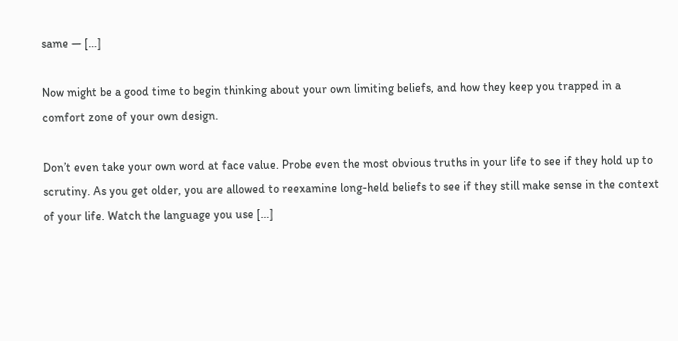same — […]

Now might be a good time to begin thinking about your own limiting beliefs, and how they keep you trapped in a comfort zone of your own design.

Don’t even take your own word at face value. Probe even the most obvious truths in your life to see if they hold up to scrutiny. As you get older, you are allowed to reexamine long-held beliefs to see if they still make sense in the context of your life. Watch the language you use […]